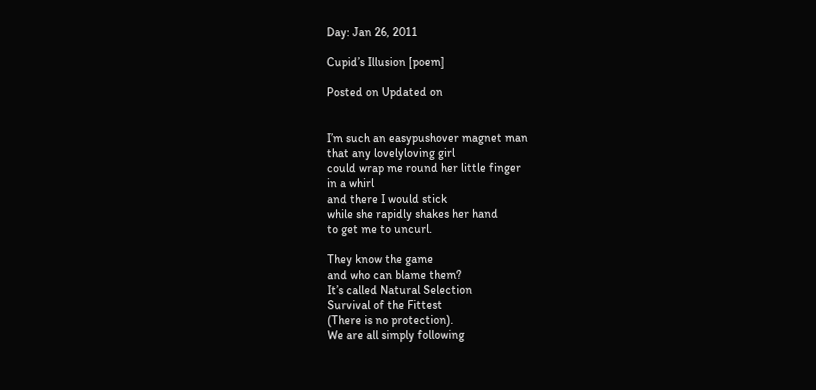Day: Jan 26, 2011

Cupid’s Illusion [poem]

Posted on Updated on


I’m such an easypushover magnet man
that any lovelyloving girl
could wrap me round her little finger
in a whirl
and there I would stick
while she rapidly shakes her hand
to get me to uncurl.

They know the game
and who can blame them?
It’s called Natural Selection
Survival of the Fittest
(There is no protection).
We are all simply following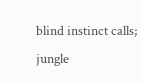blind instinct calls;
jungle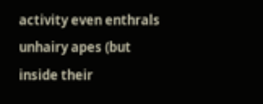activity even enthrals
unhairy apes (but inside their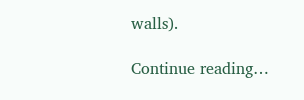walls).

Continue reading…